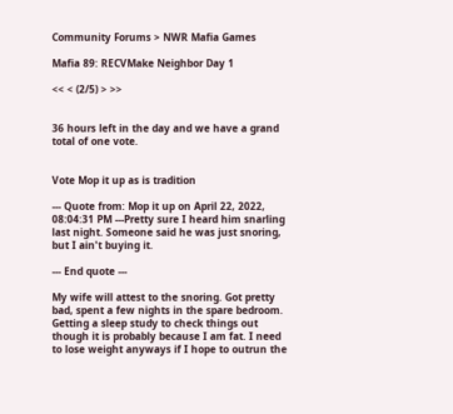Community Forums > NWR Mafia Games

Mafia 89: RECVMake Neighbor Day 1

<< < (2/5) > >>


36 hours left in the day and we have a grand total of one vote.


Vote Mop it up as is tradition

--- Quote from: Mop it up on April 22, 2022, 08:04:31 PM ---Pretty sure I heard him snarling last night. Someone said he was just snoring, but I ain't buying it.

--- End quote ---

My wife will attest to the snoring. Got pretty bad, spent a few nights in the spare bedroom. Getting a sleep study to check things out though it is probably because I am fat. I need to lose weight anyways if I hope to outrun the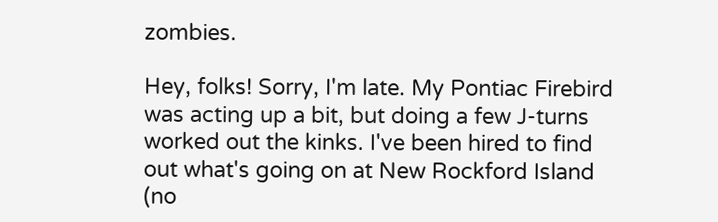zombies.

Hey, folks! Sorry, I'm late. My Pontiac Firebird was acting up a bit, but doing a few J-turns worked out the kinks. I've been hired to find out what's going on at New Rockford Island (no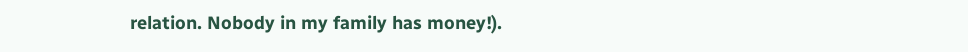relation. Nobody in my family has money!).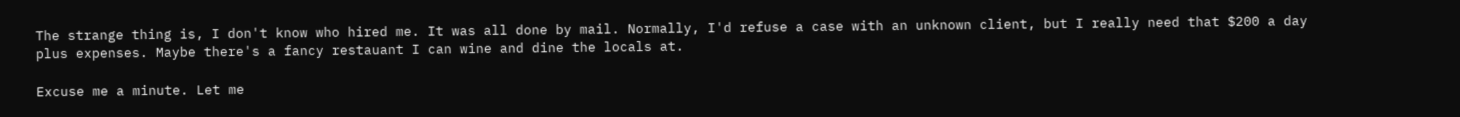The strange thing is, I don't know who hired me. It was all done by mail. Normally, I'd refuse a case with an unknown client, but I really need that $200 a day plus expenses. Maybe there's a fancy restauant I can wine and dine the locals at.

Excuse me a minute. Let me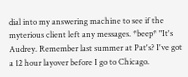dial into my answering machine to see if the myterious client left any messages. *beep* "It's Audrey. Remember last summer at Pat's? I've got a 12 hour layover before I go to Chicago.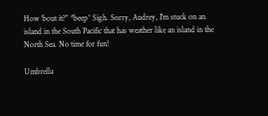How 'bout it?" *beep^ Sigh. Sorry, Audrey, I'm stuck on an island in the South Pacific that has weather like an island in the North Sea. No time for fun!

Umbrella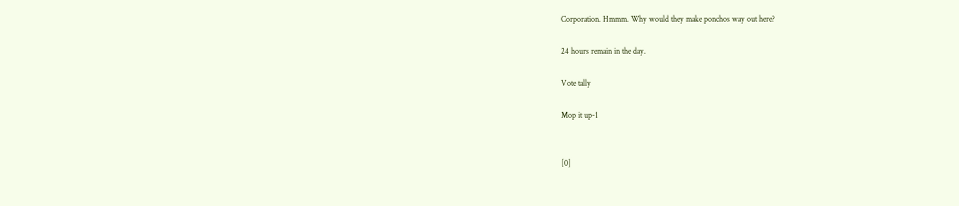Corporation. Hmmm. Why would they make ponchos way out here?

24 hours remain in the day.

Vote tally

Mop it up-1


[0]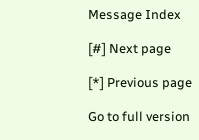Message Index

[#] Next page

[*] Previous page

Go to full version